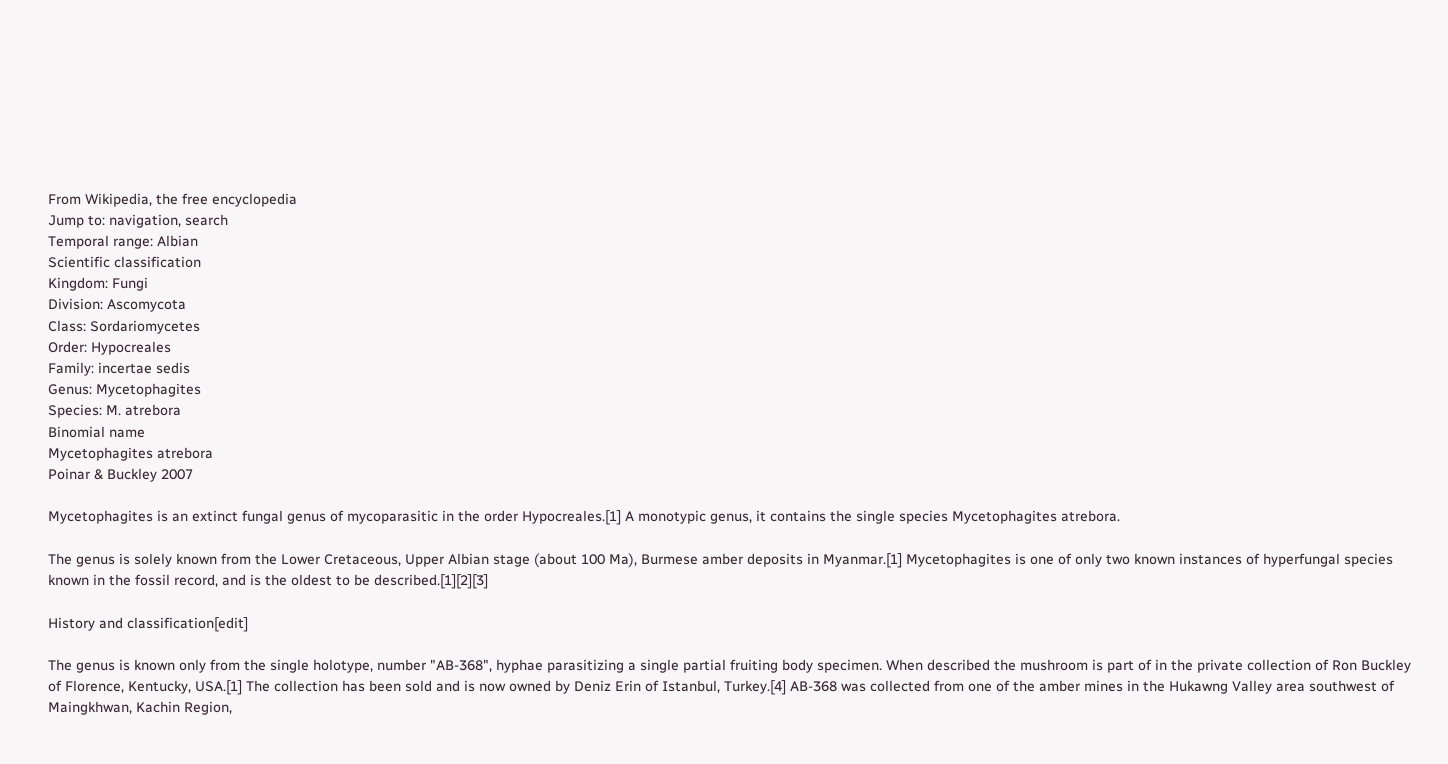From Wikipedia, the free encyclopedia
Jump to: navigation, search
Temporal range: Albian
Scientific classification
Kingdom: Fungi
Division: Ascomycota
Class: Sordariomycetes
Order: Hypocreales
Family: incertae sedis
Genus: Mycetophagites
Species: M. atrebora
Binomial name
Mycetophagites atrebora
Poinar & Buckley 2007

Mycetophagites is an extinct fungal genus of mycoparasitic in the order Hypocreales.[1] A monotypic genus, it contains the single species Mycetophagites atrebora.

The genus is solely known from the Lower Cretaceous, Upper Albian stage (about 100 Ma), Burmese amber deposits in Myanmar.[1] Mycetophagites is one of only two known instances of hyperfungal species known in the fossil record, and is the oldest to be described.[1][2][3]

History and classification[edit]

The genus is known only from the single holotype, number "AB-368", hyphae parasitizing a single partial fruiting body specimen. When described the mushroom is part of in the private collection of Ron Buckley of Florence, Kentucky, USA.[1] The collection has been sold and is now owned by Deniz Erin of Istanbul, Turkey.[4] AB-368 was collected from one of the amber mines in the Hukawng Valley area southwest of Maingkhwan, Kachin Region,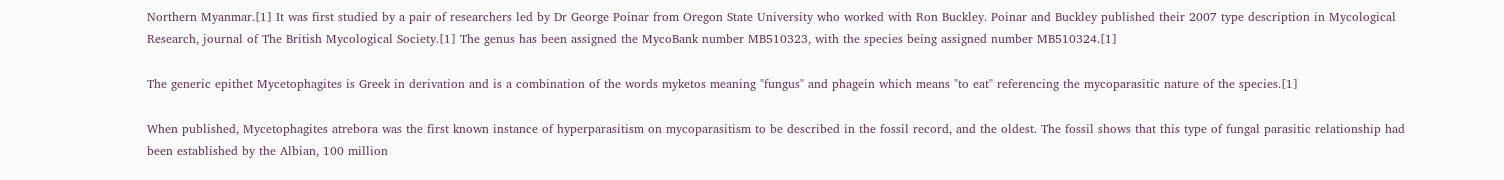Northern Myanmar.[1] It was first studied by a pair of researchers led by Dr George Poinar from Oregon State University who worked with Ron Buckley. Poinar and Buckley published their 2007 type description in Mycological Research, journal of The British Mycological Society.[1] The genus has been assigned the MycoBank number MB510323, with the species being assigned number MB510324.[1]

The generic epithet Mycetophagites is Greek in derivation and is a combination of the words myketos meaning "fungus" and phagein which means "to eat" referencing the mycoparasitic nature of the species.[1]

When published, Mycetophagites atrebora was the first known instance of hyperparasitism on mycoparasitism to be described in the fossil record, and the oldest. The fossil shows that this type of fungal parasitic relationship had been established by the Albian, 100 million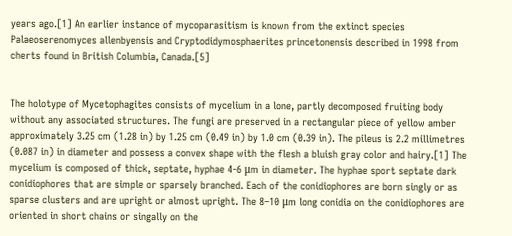years ago.[1] An earlier instance of mycoparasitism is known from the extinct species Palaeoserenomyces allenbyensis and Cryptodidymosphaerites princetonensis described in 1998 from cherts found in British Columbia, Canada.[5]


The holotype of Mycetophagites consists of mycelium in a lone, partly decomposed fruiting body without any associated structures. The fungi are preserved in a rectangular piece of yellow amber approximately 3.25 cm (1.28 in) by 1.25 cm (0.49 in) by 1.0 cm (0.39 in). The pileus is 2.2 millimetres (0.087 in) in diameter and possess a convex shape with the flesh a bluish gray color and hairy.[1] The mycelium is composed of thick, septate, hyphae 4-6 μm in diameter. The hyphae sport septate dark conidiophores that are simple or sparsely branched. Each of the conidiophores are born singly or as sparse clusters and are upright or almost upright. The 8–10 μm long conidia on the conidiophores are oriented in short chains or singally on the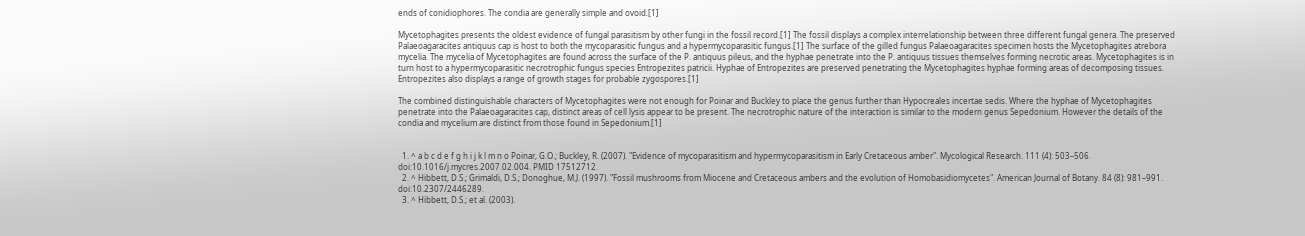ends of conidiophores. The condia are generally simple and ovoid.[1]

Mycetophagites presents the oldest evidence of fungal parasitism by other fungi in the fossil record.[1] The fossil displays a complex interrelationship between three different fungal genera. The preserved Palaeoagaracites antiquus cap is host to both the mycoparasitic fungus and a hypermycoparasitic fungus.[1] The surface of the gilled fungus Palaeoagaracites specimen hosts the Mycetophagites atrebora mycelia. The mycelia of Mycetophagites are found across the surface of the P. antiquus pileus, and the hyphae penetrate into the P. antiquus tissues themselves forming necrotic areas. Mycetophagites is in turn host to a hypermycoparasitic necrotrophic fungus species Entropezites patricii. Hyphae of Entropezites are preserved penetrating the Mycetophagites hyphae forming areas of decomposing tissues. Entropezites also displays a range of growth stages for probable zygospores.[1]

The combined distinguishable characters of Mycetophagites were not enough for Poinar and Buckley to place the genus further than Hypocreales incertae sedis. Where the hyphae of Mycetophagites penetrate into the Palaeoagaracites cap, distinct areas of cell lysis appear to be present. The necrotrophic nature of the interaction is similar to the modern genus Sepedonium. However the details of the condia and mycelium are distinct from those found in Sepedonium.[1]


  1. ^ a b c d e f g h i j k l m n o Poinar, G.O.; Buckley, R. (2007). "Evidence of mycoparasitism and hypermycoparasitism in Early Cretaceous amber". Mycological Research. 111 (4): 503–506. doi:10.1016/j.mycres.2007.02.004. PMID 17512712.
  2. ^ Hibbett, D.S.; Grimaldi, D.S.; Donoghue, M.J. (1997). "Fossil mushrooms from Miocene and Cretaceous ambers and the evolution of Homobasidiomycetes". American Journal of Botany. 84 (8): 981–991. doi:10.2307/2446289.
  3. ^ Hibbett, D.S.; et al. (2003).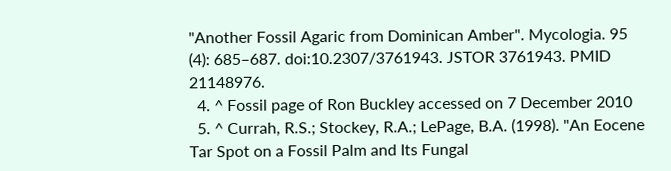"Another Fossil Agaric from Dominican Amber". Mycologia. 95 (4): 685–687. doi:10.2307/3761943. JSTOR 3761943. PMID 21148976.
  4. ^ Fossil page of Ron Buckley accessed on 7 December 2010
  5. ^ Currah, R.S.; Stockey, R.A.; LePage, B.A. (1998). "An Eocene Tar Spot on a Fossil Palm and Its Fungal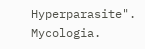Hyperparasite". Mycologia.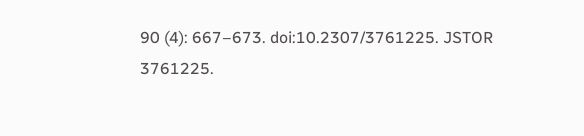90 (4): 667–673. doi:10.2307/3761225. JSTOR 3761225.